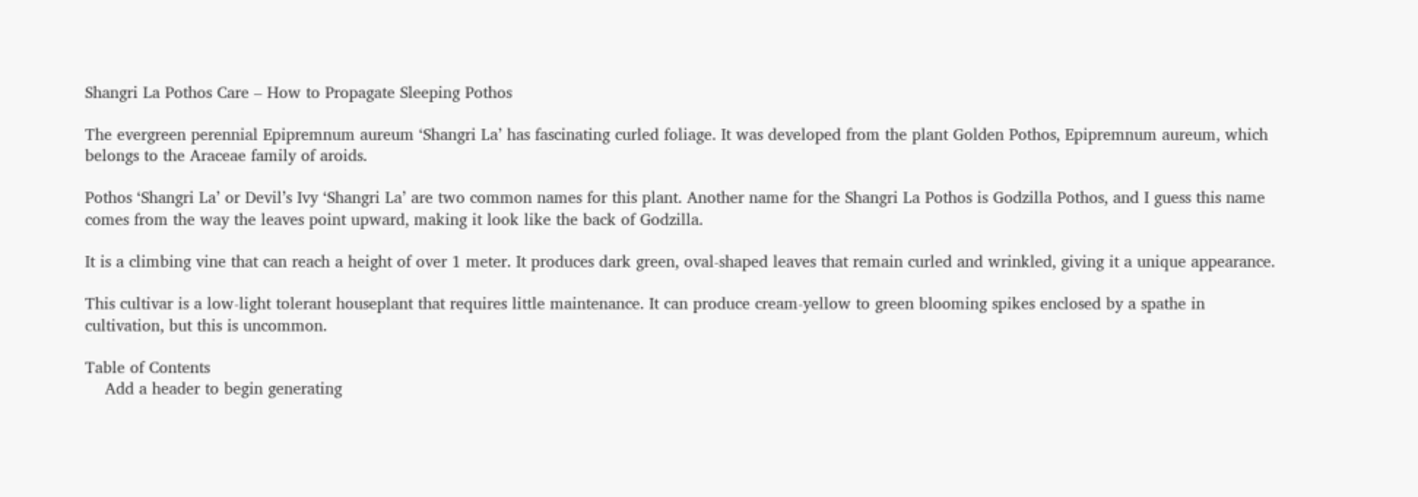Shangri La Pothos Care – How to Propagate Sleeping Pothos

The evergreen perennial Epipremnum aureum ‘Shangri La’ has fascinating curled foliage. It was developed from the plant Golden Pothos, Epipremnum aureum, which belongs to the Araceae family of aroids.

Pothos ‘Shangri La’ or Devil’s Ivy ‘Shangri La’ are two common names for this plant. Another name for the Shangri La Pothos is Godzilla Pothos, and I guess this name comes from the way the leaves point upward, making it look like the back of Godzilla.

It is a climbing vine that can reach a height of over 1 meter. It produces dark green, oval-shaped leaves that remain curled and wrinkled, giving it a unique appearance.

This cultivar is a low-light tolerant houseplant that requires little maintenance. It can produce cream-yellow to green blooming spikes enclosed by a spathe in cultivation, but this is uncommon.

Table of Contents
    Add a header to begin generating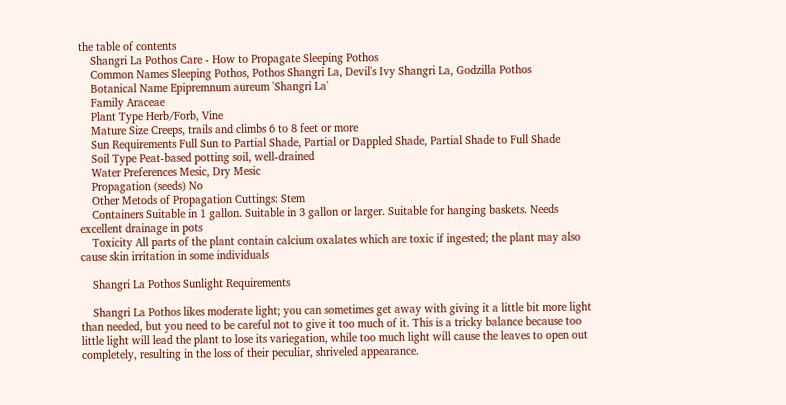the table of contents
    Shangri La Pothos Care - How to Propagate Sleeping Pothos
    Common Names Sleeping Pothos, Pothos Shangri La, Devil's Ivy Shangri La, Godzilla Pothos
    Botanical Name Epipremnum aureum 'Shangri La'
    Family Araceae
    Plant Type Herb/Forb, Vine
    Mature Size Creeps, trails and climbs 6 to 8 feet or more
    Sun Requirements Full Sun to Partial Shade, Partial or Dappled Shade, Partial Shade to Full Shade
    Soil Type Peat-based potting soil, well-drained
    Water Preferences Mesic, Dry Mesic
    Propagation (seeds) No
    Other Metods of Propagation Cuttings: Stem
    Containers Suitable in 1 gallon. Suitable in 3 gallon or larger. Suitable for hanging baskets. Needs excellent drainage in pots
    Toxicity All parts of the plant contain calcium oxalates which are toxic if ingested; the plant may also cause skin irritation in some individuals

    Shangri La Pothos Sunlight Requirements

    Shangri La Pothos likes moderate light; you can sometimes get away with giving it a little bit more light than needed, but you need to be careful not to give it too much of it. This is a tricky balance because too little light will lead the plant to lose its variegation, while too much light will cause the leaves to open out completely, resulting in the loss of their peculiar, shriveled appearance.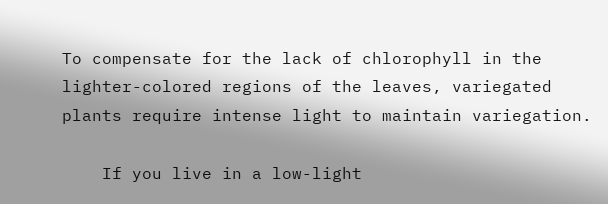To compensate for the lack of chlorophyll in the lighter-colored regions of the leaves, variegated plants require intense light to maintain variegation.

    If you live in a low-light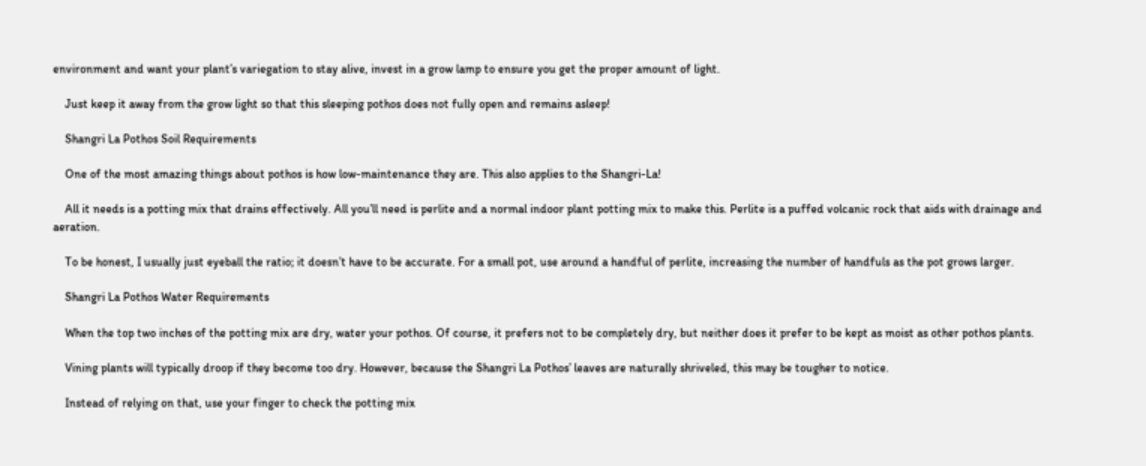environment and want your plant’s variegation to stay alive, invest in a grow lamp to ensure you get the proper amount of light.

    Just keep it away from the grow light so that this sleeping pothos does not fully open and remains asleep!

    Shangri La Pothos Soil Requirements

    One of the most amazing things about pothos is how low-maintenance they are. This also applies to the Shangri-La!

    All it needs is a potting mix that drains effectively. All you’ll need is perlite and a normal indoor plant potting mix to make this. Perlite is a puffed volcanic rock that aids with drainage and aeration.

    To be honest, I usually just eyeball the ratio; it doesn’t have to be accurate. For a small pot, use around a handful of perlite, increasing the number of handfuls as the pot grows larger.

    Shangri La Pothos Water Requirements

    When the top two inches of the potting mix are dry, water your pothos. Of course, it prefers not to be completely dry, but neither does it prefer to be kept as moist as other pothos plants.

    Vining plants will typically droop if they become too dry. However, because the Shangri La Pothos’ leaves are naturally shriveled, this may be tougher to notice.

    Instead of relying on that, use your finger to check the potting mix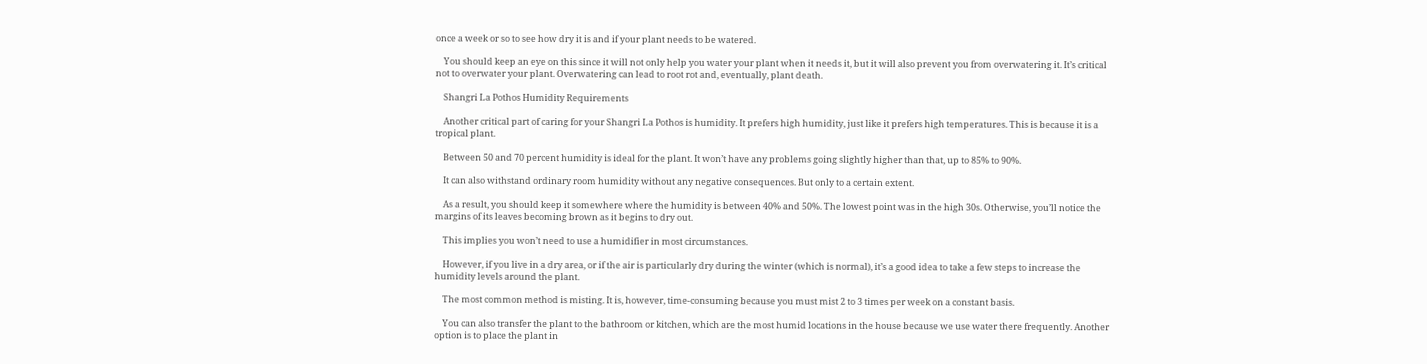once a week or so to see how dry it is and if your plant needs to be watered.

    You should keep an eye on this since it will not only help you water your plant when it needs it, but it will also prevent you from overwatering it. It’s critical not to overwater your plant. Overwatering can lead to root rot and, eventually, plant death.

    Shangri La Pothos Humidity Requirements

    Another critical part of caring for your Shangri La Pothos is humidity. It prefers high humidity, just like it prefers high temperatures. This is because it is a tropical plant.

    Between 50 and 70 percent humidity is ideal for the plant. It won’t have any problems going slightly higher than that, up to 85% to 90%.

    It can also withstand ordinary room humidity without any negative consequences. But only to a certain extent.

    As a result, you should keep it somewhere where the humidity is between 40% and 50%. The lowest point was in the high 30s. Otherwise, you’ll notice the margins of its leaves becoming brown as it begins to dry out.

    This implies you won’t need to use a humidifier in most circumstances.

    However, if you live in a dry area, or if the air is particularly dry during the winter (which is normal), it’s a good idea to take a few steps to increase the humidity levels around the plant.

    The most common method is misting. It is, however, time-consuming because you must mist 2 to 3 times per week on a constant basis.

    You can also transfer the plant to the bathroom or kitchen, which are the most humid locations in the house because we use water there frequently. Another option is to place the plant in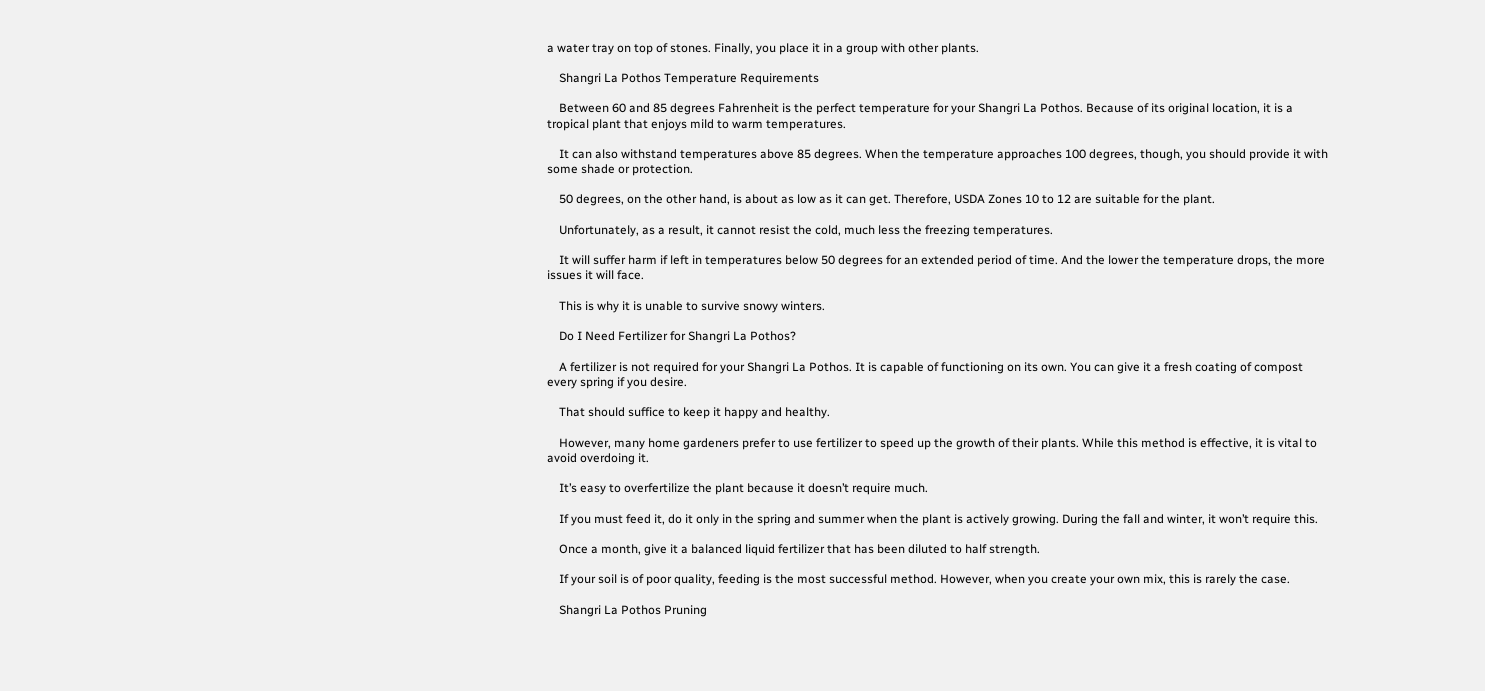a water tray on top of stones. Finally, you place it in a group with other plants.

    Shangri La Pothos Temperature Requirements

    Between 60 and 85 degrees Fahrenheit is the perfect temperature for your Shangri La Pothos. Because of its original location, it is a tropical plant that enjoys mild to warm temperatures.

    It can also withstand temperatures above 85 degrees. When the temperature approaches 100 degrees, though, you should provide it with some shade or protection.

    50 degrees, on the other hand, is about as low as it can get. Therefore, USDA Zones 10 to 12 are suitable for the plant.

    Unfortunately, as a result, it cannot resist the cold, much less the freezing temperatures.

    It will suffer harm if left in temperatures below 50 degrees for an extended period of time. And the lower the temperature drops, the more issues it will face.

    This is why it is unable to survive snowy winters.

    Do I Need Fertilizer for Shangri La Pothos?

    A fertilizer is not required for your Shangri La Pothos. It is capable of functioning on its own. You can give it a fresh coating of compost every spring if you desire.

    That should suffice to keep it happy and healthy.

    However, many home gardeners prefer to use fertilizer to speed up the growth of their plants. While this method is effective, it is vital to avoid overdoing it.

    It’s easy to overfertilize the plant because it doesn’t require much.

    If you must feed it, do it only in the spring and summer when the plant is actively growing. During the fall and winter, it won’t require this.

    Once a month, give it a balanced liquid fertilizer that has been diluted to half strength.

    If your soil is of poor quality, feeding is the most successful method. However, when you create your own mix, this is rarely the case.

    Shangri La Pothos Pruning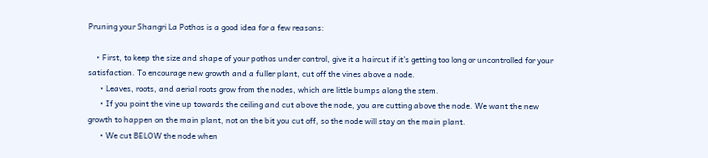Pruning your Shangri La Pothos is a good idea for a few reasons:

    • First, to keep the size and shape of your pothos under control, give it a haircut if it’s getting too long or uncontrolled for your satisfaction. To encourage new growth and a fuller plant, cut off the vines above a node.
      • Leaves, roots, and aerial roots grow from the nodes, which are little bumps along the stem.
      • If you point the vine up towards the ceiling and cut above the node, you are cutting above the node. We want the new growth to happen on the main plant, not on the bit you cut off, so the node will stay on the main plant.
      • We cut BELOW the node when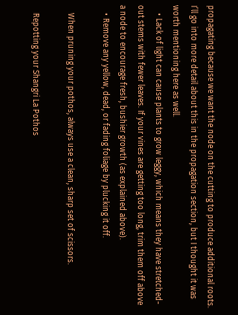propagating because we want the node on the cutting to produce additional roots. I’ll go into more detail about this in the propagation section, but I thought it was worth mentioning here as well.
    • Lack of light can cause plants to grow leggy, which means they have stretched-out stems with fewer leaves. If your vines are getting too long, trim them off above a node to encourage fresh, bushier growth (as explained above).
    • Remove any yellow, dead, or fading foliage by plucking it off.

    When pruning your pothos, always use a clean, sharp set of scissors.

    Repotting your Shangri La Pothos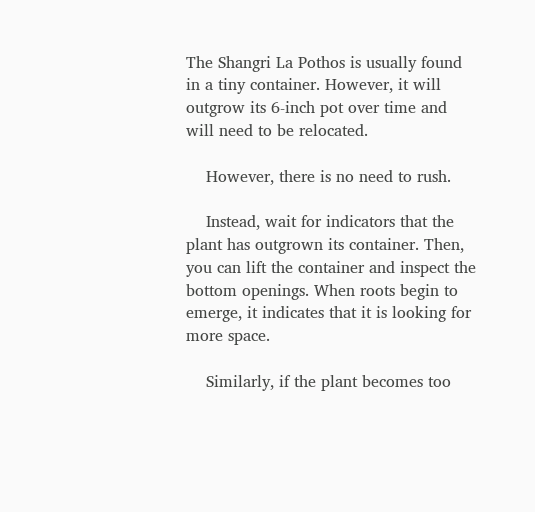The Shangri La Pothos is usually found in a tiny container. However, it will outgrow its 6-inch pot over time and will need to be relocated.

    However, there is no need to rush.

    Instead, wait for indicators that the plant has outgrown its container. Then, you can lift the container and inspect the bottom openings. When roots begin to emerge, it indicates that it is looking for more space.

    Similarly, if the plant becomes too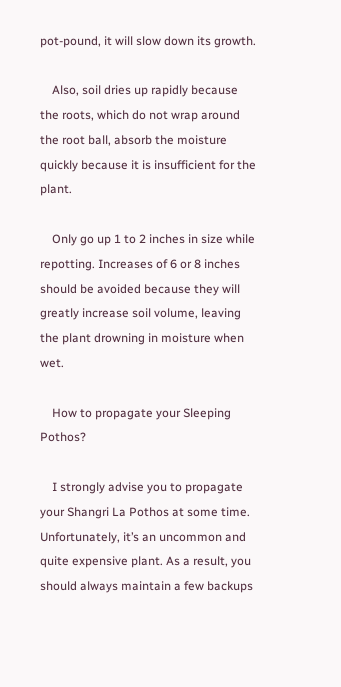pot-pound, it will slow down its growth.

    Also, soil dries up rapidly because the roots, which do not wrap around the root ball, absorb the moisture quickly because it is insufficient for the plant.

    Only go up 1 to 2 inches in size while repotting. Increases of 6 or 8 inches should be avoided because they will greatly increase soil volume, leaving the plant drowning in moisture when wet.

    How to propagate your Sleeping Pothos?

    I strongly advise you to propagate your Shangri La Pothos at some time. Unfortunately, it’s an uncommon and quite expensive plant. As a result, you should always maintain a few backups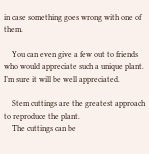in case something goes wrong with one of them.

    You can even give a few out to friends who would appreciate such a unique plant. I’m sure it will be well appreciated.

    Stem cuttings are the greatest approach to reproduce the plant.
    The cuttings can be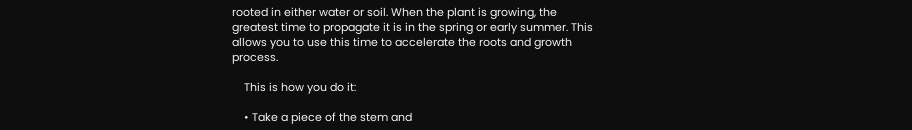rooted in either water or soil. When the plant is growing, the greatest time to propagate it is in the spring or early summer. This allows you to use this time to accelerate the roots and growth process.

    This is how you do it:

    • Take a piece of the stem and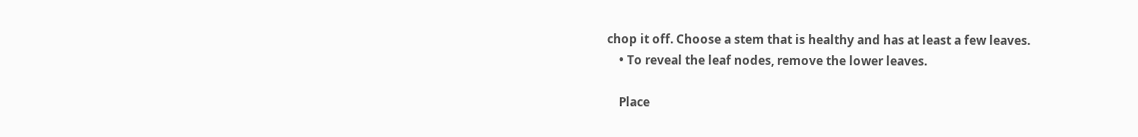chop it off. Choose a stem that is healthy and has at least a few leaves.
    • To reveal the leaf nodes, remove the lower leaves.

    Place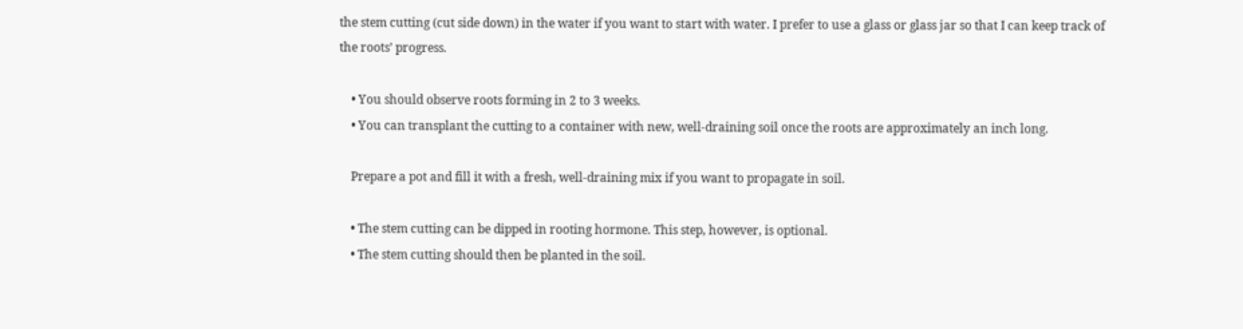the stem cutting (cut side down) in the water if you want to start with water. I prefer to use a glass or glass jar so that I can keep track of the roots’ progress.

    • You should observe roots forming in 2 to 3 weeks.
    • You can transplant the cutting to a container with new, well-draining soil once the roots are approximately an inch long.

    Prepare a pot and fill it with a fresh, well-draining mix if you want to propagate in soil.

    • The stem cutting can be dipped in rooting hormone. This step, however, is optional.
    • The stem cutting should then be planted in the soil.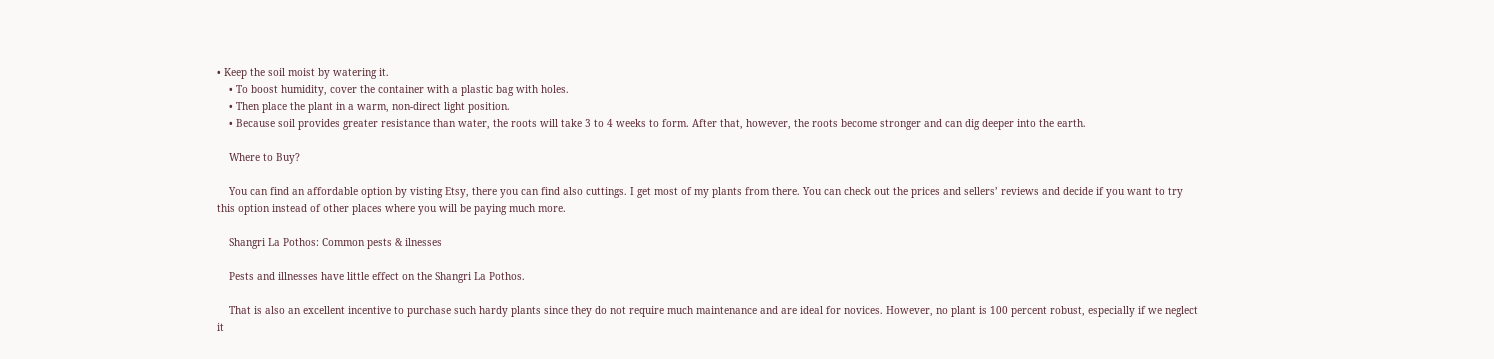• Keep the soil moist by watering it.
    • To boost humidity, cover the container with a plastic bag with holes.
    • Then place the plant in a warm, non-direct light position.
    • Because soil provides greater resistance than water, the roots will take 3 to 4 weeks to form. After that, however, the roots become stronger and can dig deeper into the earth.

    Where to Buy?

    You can find an affordable option by visting Etsy, there you can find also cuttings. I get most of my plants from there. You can check out the prices and sellers’ reviews and decide if you want to try this option instead of other places where you will be paying much more.

    Shangri La Pothos: Common pests & ilnesses

    Pests and illnesses have little effect on the Shangri La Pothos.

    That is also an excellent incentive to purchase such hardy plants since they do not require much maintenance and are ideal for novices. However, no plant is 100 percent robust, especially if we neglect it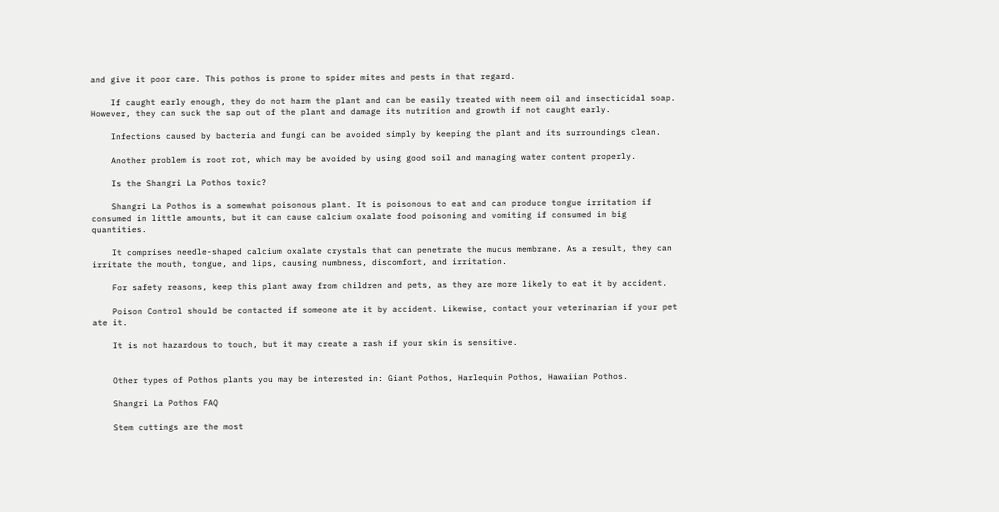and give it poor care. This pothos is prone to spider mites and pests in that regard.

    If caught early enough, they do not harm the plant and can be easily treated with neem oil and insecticidal soap. However, they can suck the sap out of the plant and damage its nutrition and growth if not caught early.

    Infections caused by bacteria and fungi can be avoided simply by keeping the plant and its surroundings clean.

    Another problem is root rot, which may be avoided by using good soil and managing water content properly.

    Is the Shangri La Pothos toxic?

    Shangri La Pothos is a somewhat poisonous plant. It is poisonous to eat and can produce tongue irritation if consumed in little amounts, but it can cause calcium oxalate food poisoning and vomiting if consumed in big quantities.

    It comprises needle-shaped calcium oxalate crystals that can penetrate the mucus membrane. As a result, they can irritate the mouth, tongue, and lips, causing numbness, discomfort, and irritation.

    For safety reasons, keep this plant away from children and pets, as they are more likely to eat it by accident.

    Poison Control should be contacted if someone ate it by accident. Likewise, contact your veterinarian if your pet ate it.

    It is not hazardous to touch, but it may create a rash if your skin is sensitive.


    Other types of Pothos plants you may be interested in: Giant Pothos, Harlequin Pothos, Hawaiian Pothos.

    Shangri La Pothos FAQ

    Stem cuttings are the most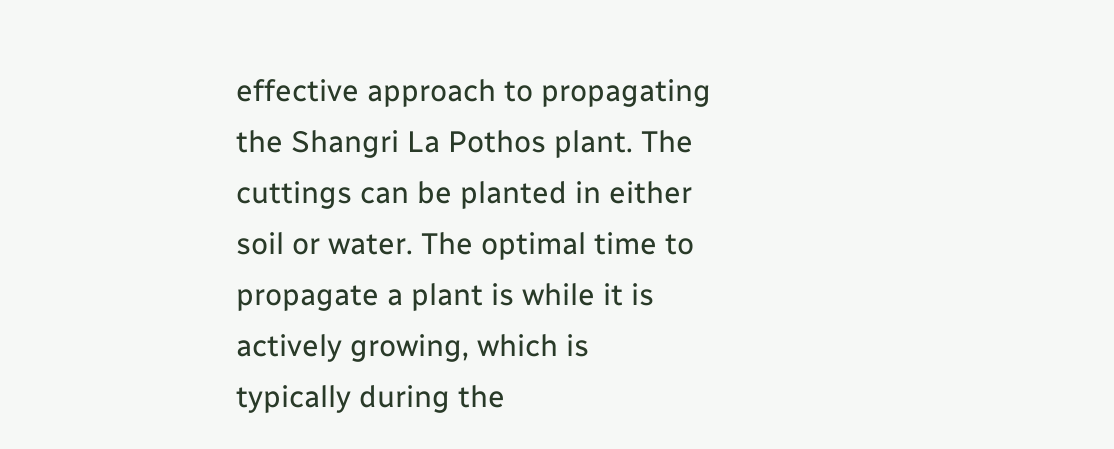effective approach to propagating the Shangri La Pothos plant. The cuttings can be planted in either soil or water. The optimal time to propagate a plant is while it is actively growing, which is typically during the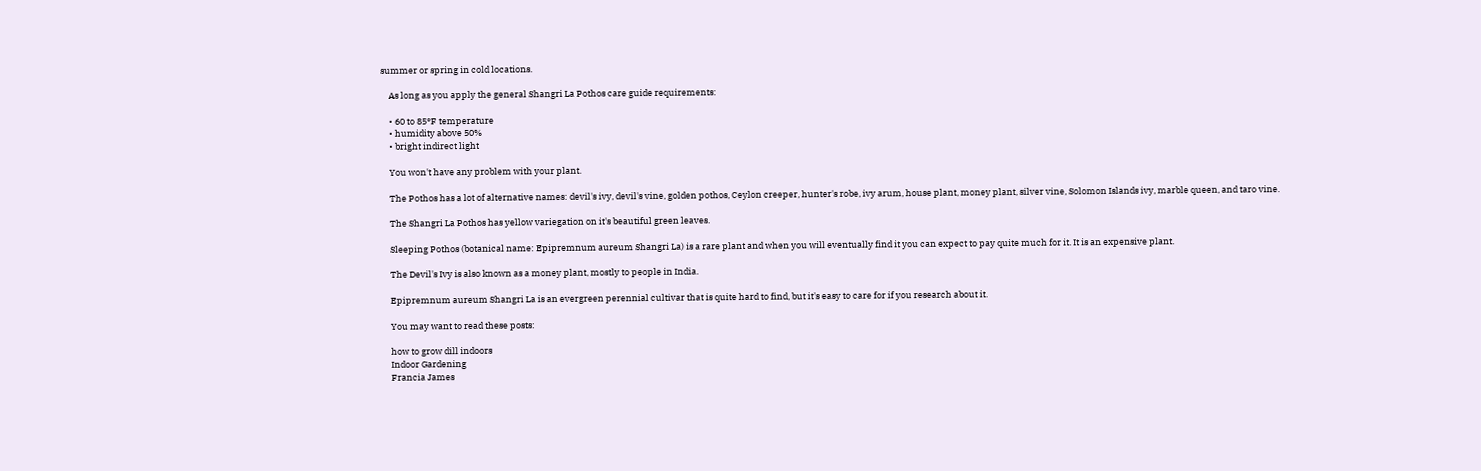summer or spring in cold locations.

    As long as you apply the general Shangri La Pothos care guide requirements:

    • 60 to 85°F temperature
    • humidity above 50%
    • bright indirect light

    You won't have any problem with your plant.

    The Pothos has a lot of alternative names: devil's ivy, devil's vine, golden pothos, Ceylon creeper, hunter's robe, ivy arum, house plant, money plant, silver vine, Solomon Islands ivy, marble queen, and taro vine.

    The Shangri La Pothos has yellow variegation on it's beautiful green leaves.

    Sleeping Pothos (botanical name: Epipremnum aureum Shangri La) is a rare plant and when you will eventually find it you can expect to pay quite much for it. It is an expensive plant.

    The Devil's Ivy is also known as a money plant, mostly to people in India.

    Epipremnum aureum Shangri La is an evergreen perennial cultivar that is quite hard to find, but it's easy to care for if you research about it.

    You may want to read these posts:

    how to grow dill indoors
    Indoor Gardening
    Francia James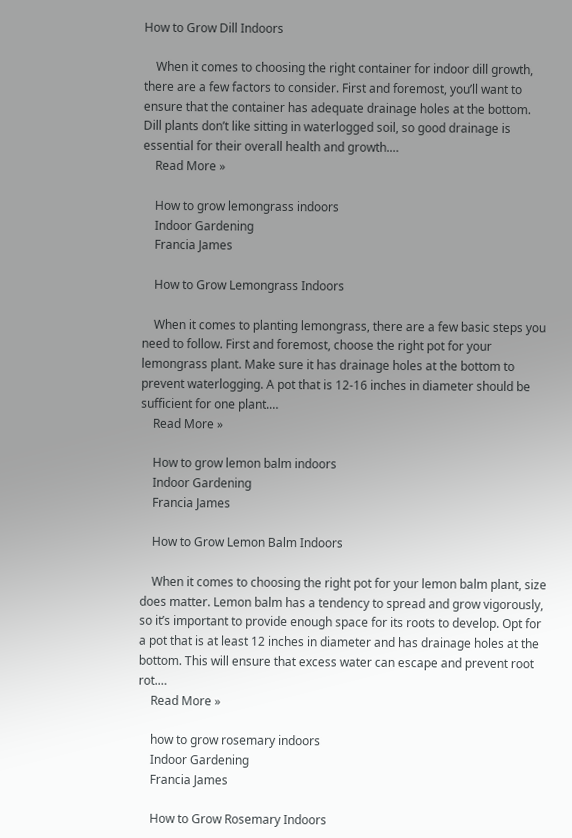How to Grow Dill Indoors

    When it comes to choosing the right container for indoor dill growth, there are a few factors to consider. First and foremost, you’ll want to ensure that the container has adequate drainage holes at the bottom. Dill plants don’t like sitting in waterlogged soil, so good drainage is essential for their overall health and growth.…
    Read More »

    How to grow lemongrass indoors
    Indoor Gardening
    Francia James

    How to Grow Lemongrass Indoors

    When it comes to planting lemongrass, there are a few basic steps you need to follow. First and foremost, choose the right pot for your lemongrass plant. Make sure it has drainage holes at the bottom to prevent waterlogging. A pot that is 12-16 inches in diameter should be sufficient for one plant.…
    Read More »

    How to grow lemon balm indoors
    Indoor Gardening
    Francia James

    How to Grow Lemon Balm Indoors

    When it comes to choosing the right pot for your lemon balm plant, size does matter. Lemon balm has a tendency to spread and grow vigorously, so it’s important to provide enough space for its roots to develop. Opt for a pot that is at least 12 inches in diameter and has drainage holes at the bottom. This will ensure that excess water can escape and prevent root rot.…
    Read More »

    how to grow rosemary indoors
    Indoor Gardening
    Francia James

    How to Grow Rosemary Indoors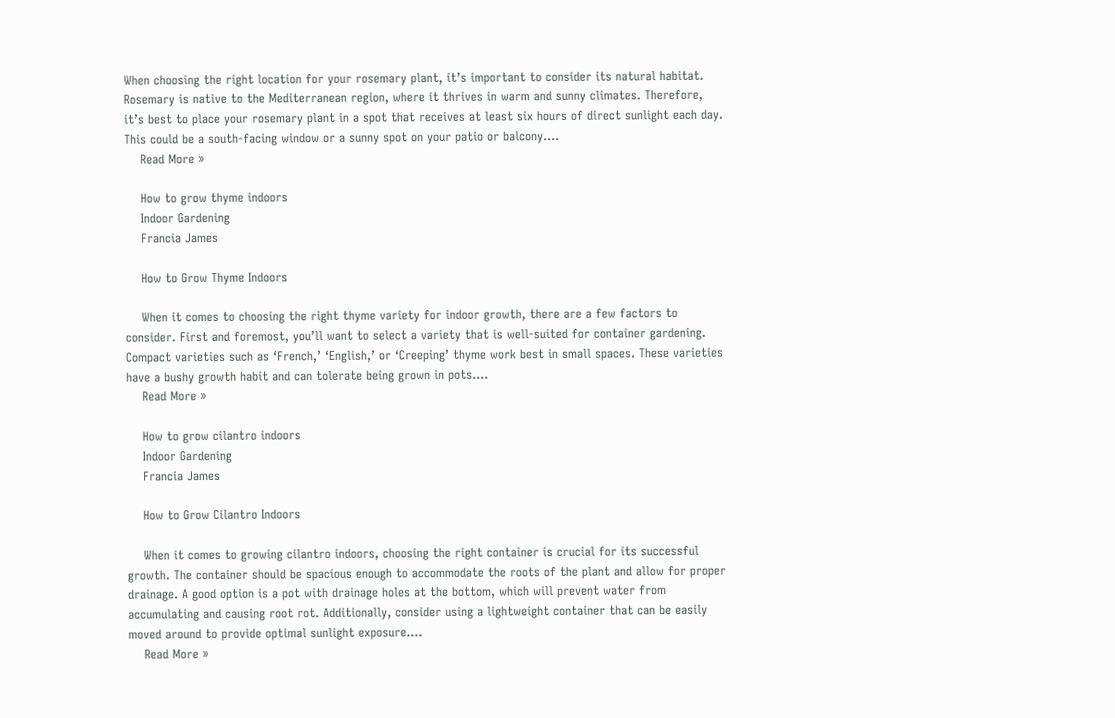When choosing the right location for your rosemary plant, it’s important to consider its natural habitat. Rosemary is native to the Mediterranean region, where it thrives in warm and sunny climates. Therefore, it’s best to place your rosemary plant in a spot that receives at least six hours of direct sunlight each day. This could be a south-facing window or a sunny spot on your patio or balcony.…
    Read More »

    How to grow thyme indoors
    Indoor Gardening
    Francia James

    How to Grow Thyme Indoors

    When it comes to choosing the right thyme variety for indoor growth, there are a few factors to consider. First and foremost, you’ll want to select a variety that is well-suited for container gardening. Compact varieties such as ‘French,’ ‘English,’ or ‘Creeping’ thyme work best in small spaces. These varieties have a bushy growth habit and can tolerate being grown in pots.…
    Read More »

    How to grow cilantro indoors
    Indoor Gardening
    Francia James

    How to Grow Cilantro Indoors

    When it comes to growing cilantro indoors, choosing the right container is crucial for its successful growth. The container should be spacious enough to accommodate the roots of the plant and allow for proper drainage. A good option is a pot with drainage holes at the bottom, which will prevent water from accumulating and causing root rot. Additionally, consider using a lightweight container that can be easily moved around to provide optimal sunlight exposure.…
    Read More »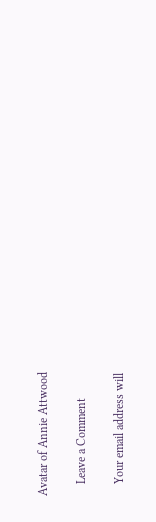Avatar of Annie Attwood

    Leave a Comment

    Your email address will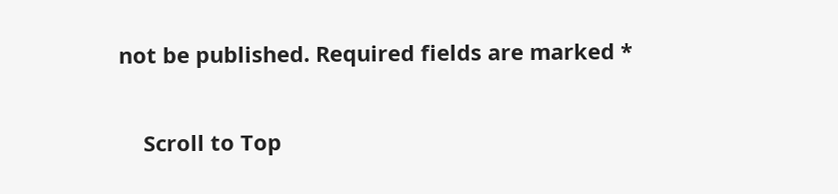not be published. Required fields are marked *

    Scroll to Top